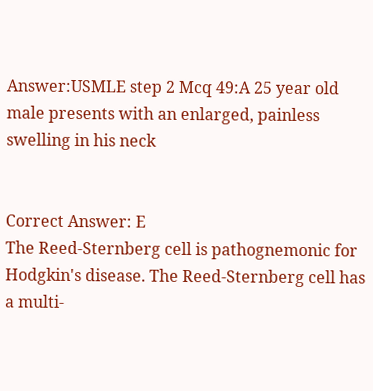Answer:USMLE step 2 Mcq 49:A 25 year old male presents with an enlarged, painless swelling in his neck


Correct Answer: E
The Reed-Sternberg cell is pathognemonic for Hodgkin's disease. The Reed-Sternberg cell has a multi-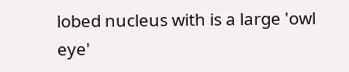lobed nucleus with is a large 'owl eye'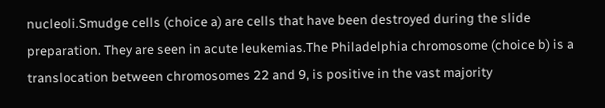nucleoli.Smudge cells (choice a) are cells that have been destroyed during the slide preparation. They are seen in acute leukemias.The Philadelphia chromosome (choice b) is a translocation between chromosomes 22 and 9, is positive in the vast majority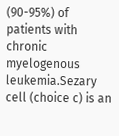(90-95%) of patients with chronic myelogenous leukemia.Sezary cell (choice c) is an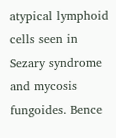atypical lymphoid cells seen in Sezary syndrome and mycosis fungoides. Bence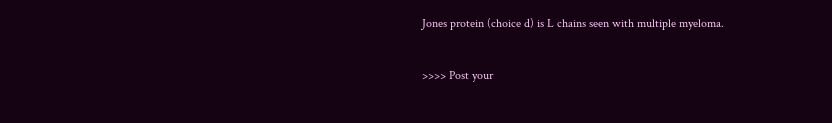Jones protein (choice d) is L chains seen with multiple myeloma.


>>>> Post your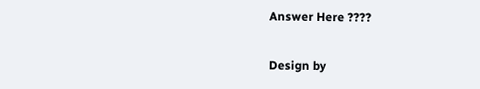Answer Here ????

Design by